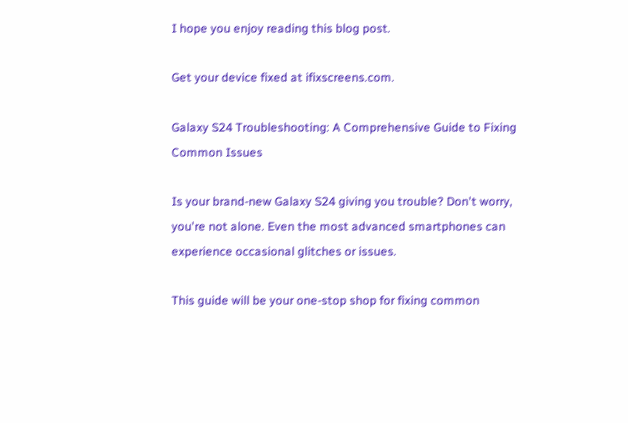I hope you enjoy reading this blog post.

Get your device fixed at ifixscreens.com.

Galaxy S24 Troubleshooting: A Comprehensive Guide to Fixing Common Issues

Is your brand-new Galaxy S24 giving you trouble? Don't worry, you're not alone. Even the most advanced smartphones can experience occasional glitches or issues.

This guide will be your one-stop shop for fixing common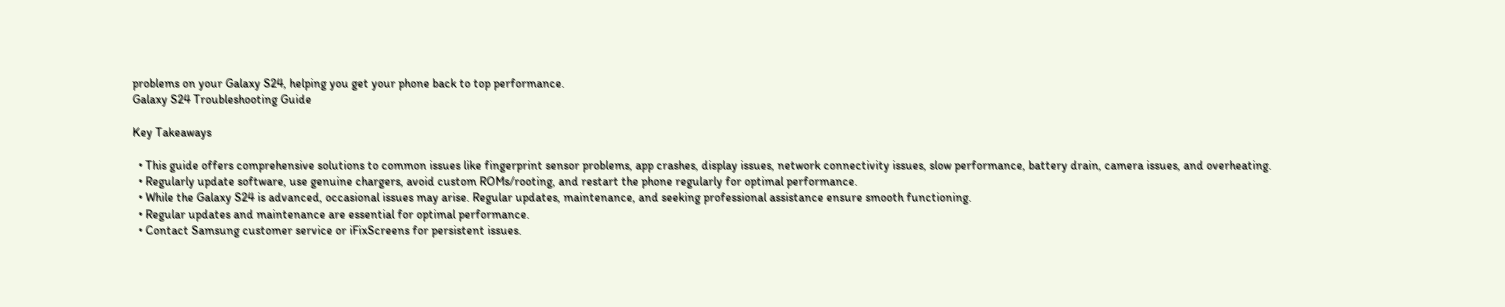problems on your Galaxy S24, helping you get your phone back to top performance.
Galaxy S24 Troubleshooting Guide

Key Takeaways

  • This guide offers comprehensive solutions to common issues like fingerprint sensor problems, app crashes, display issues, network connectivity issues, slow performance, battery drain, camera issues, and overheating.
  • Regularly update software, use genuine chargers, avoid custom ROMs/rooting, and restart the phone regularly for optimal performance.
  • While the Galaxy S24 is advanced, occasional issues may arise. Regular updates, maintenance, and seeking professional assistance ensure smooth functioning.
  • Regular updates and maintenance are essential for optimal performance.
  • Contact Samsung customer service or iFixScreens for persistent issues.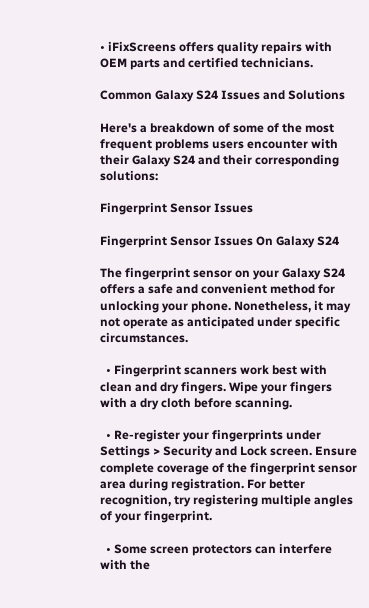• iFixScreens offers quality repairs with OEM parts and certified technicians.

Common Galaxy S24 Issues and Solutions

Here's a breakdown of some of the most frequent problems users encounter with their Galaxy S24 and their corresponding solutions:

Fingerprint Sensor Issues

Fingerprint Sensor Issues On Galaxy S24

The fingerprint sensor on your Galaxy S24 offers a safe and convenient method for unlocking your phone. Nonetheless, it may not operate as anticipated under specific circumstances.

  • Fingerprint scanners work best with clean and dry fingers. Wipe your fingers with a dry cloth before scanning.

  • Re-register your fingerprints under Settings > Security and Lock screen. Ensure complete coverage of the fingerprint sensor area during registration. For better recognition, try registering multiple angles of your fingerprint.

  • Some screen protectors can interfere with the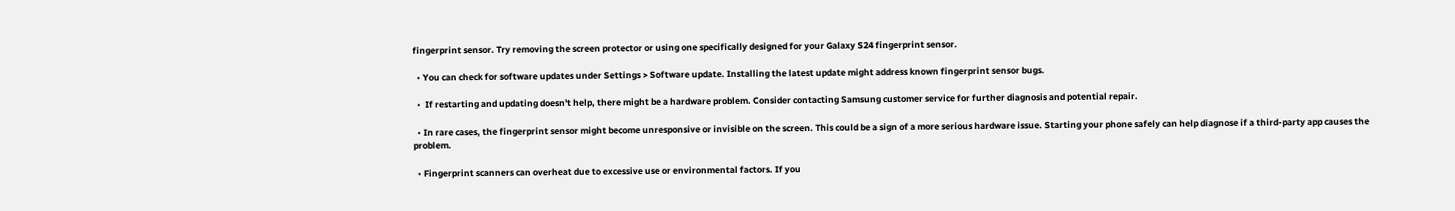fingerprint sensor. Try removing the screen protector or using one specifically designed for your Galaxy S24 fingerprint sensor.

  • You can check for software updates under Settings > Software update. Installing the latest update might address known fingerprint sensor bugs.

  •  If restarting and updating doesn't help, there might be a hardware problem. Consider contacting Samsung customer service for further diagnosis and potential repair.

  • In rare cases, the fingerprint sensor might become unresponsive or invisible on the screen. This could be a sign of a more serious hardware issue. Starting your phone safely can help diagnose if a third-party app causes the problem.

  • Fingerprint scanners can overheat due to excessive use or environmental factors. If you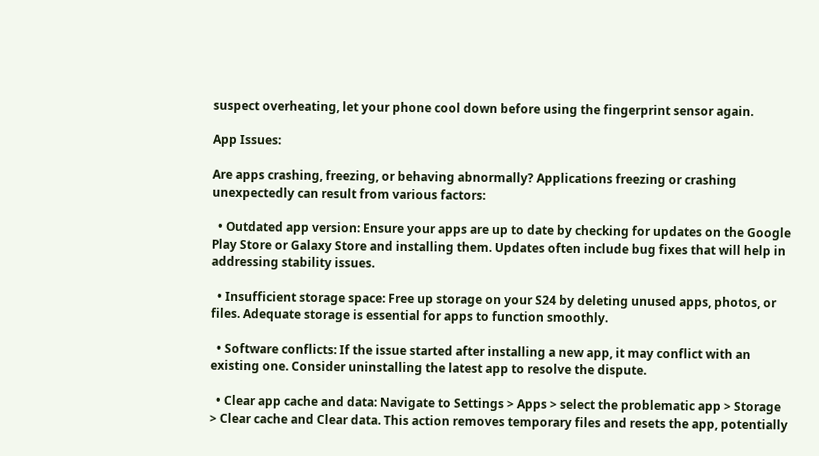suspect overheating, let your phone cool down before using the fingerprint sensor again.

App Issues:

Are apps crashing, freezing, or behaving abnormally? Applications freezing or crashing unexpectedly can result from various factors:

  • Outdated app version: Ensure your apps are up to date by checking for updates on the Google Play Store or Galaxy Store and installing them. Updates often include bug fixes that will help in addressing stability issues.

  • Insufficient storage space: Free up storage on your S24 by deleting unused apps, photos, or files. Adequate storage is essential for apps to function smoothly.

  • Software conflicts: If the issue started after installing a new app, it may conflict with an existing one. Consider uninstalling the latest app to resolve the dispute.

  • Clear app cache and data: Navigate to Settings > Apps > select the problematic app > Storage > Clear cache and Clear data. This action removes temporary files and resets the app, potentially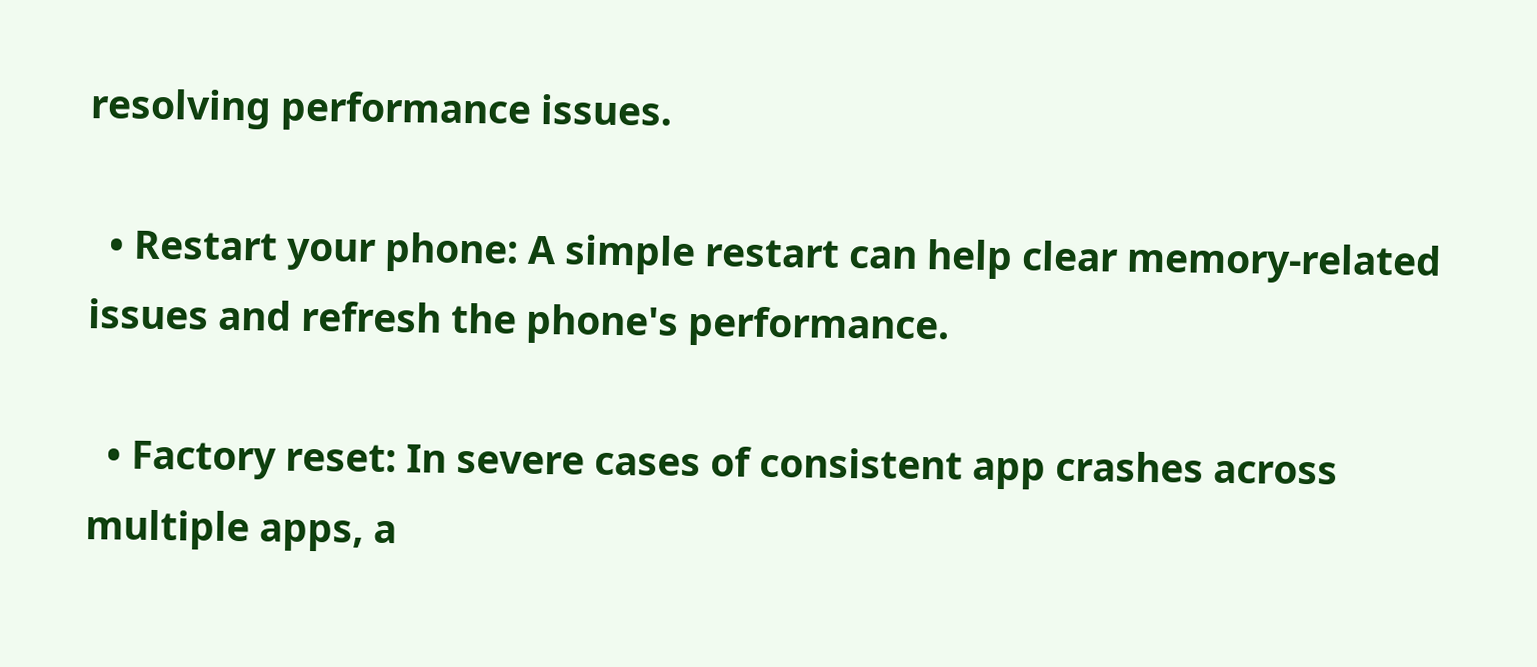resolving performance issues.

  • Restart your phone: A simple restart can help clear memory-related issues and refresh the phone's performance.

  • Factory reset: In severe cases of consistent app crashes across multiple apps, a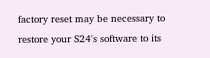factory reset may be necessary to restore your S24's software to its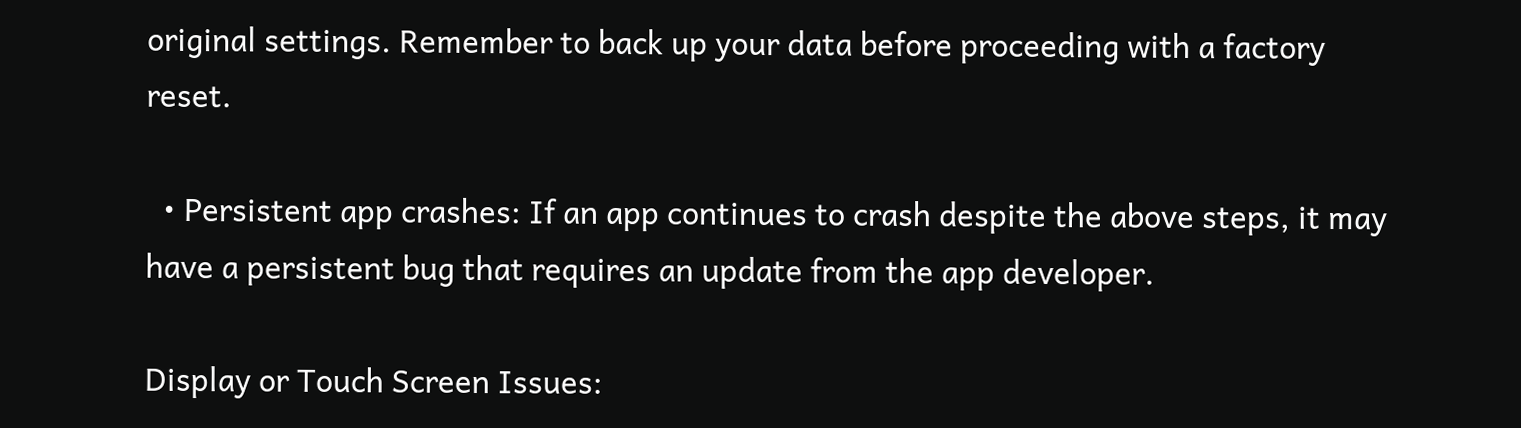original settings. Remember to back up your data before proceeding with a factory reset.

  • Persistent app crashes: If an app continues to crash despite the above steps, it may have a persistent bug that requires an update from the app developer.

Display or Touch Screen Issues: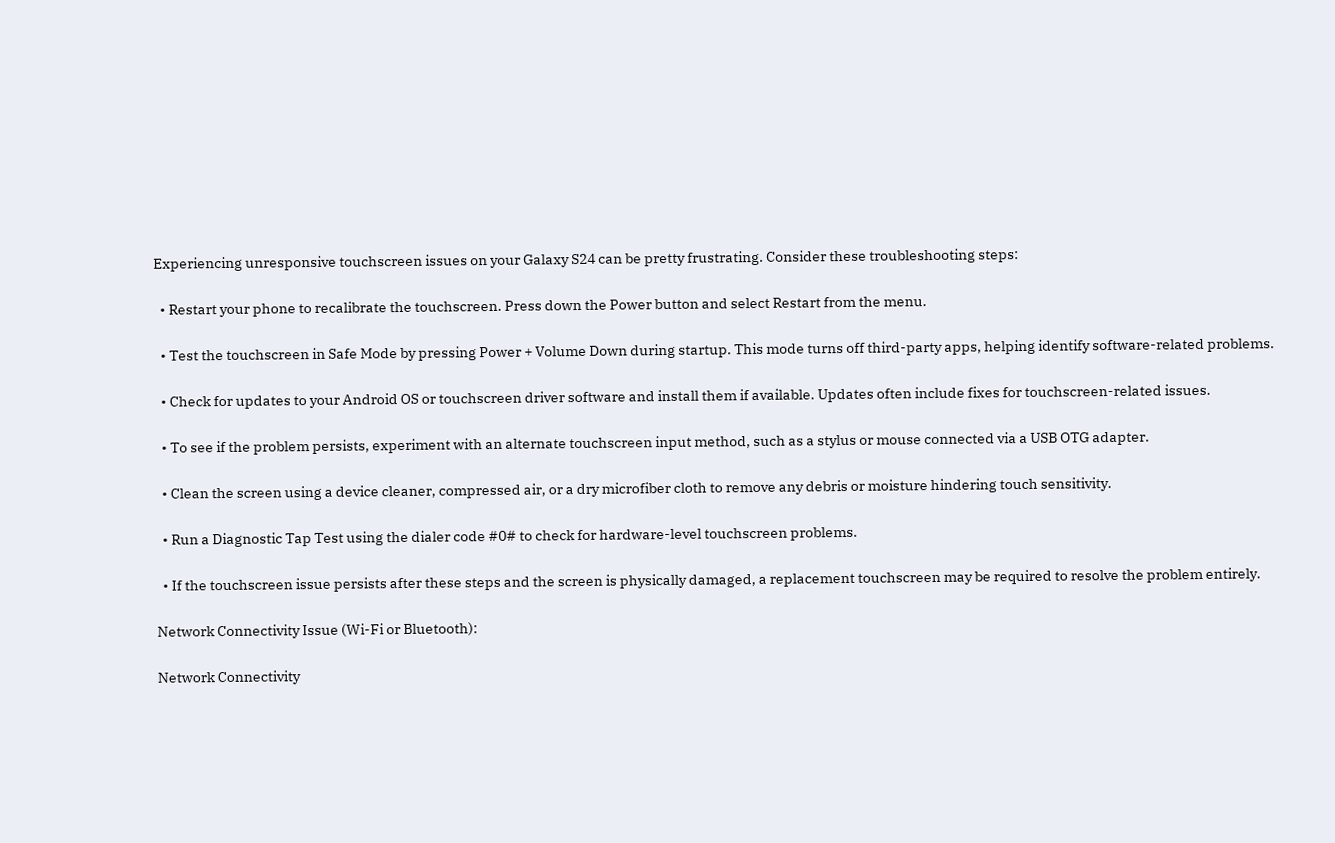Experiencing unresponsive touchscreen issues on your Galaxy S24 can be pretty frustrating. Consider these troubleshooting steps:

  • Restart your phone to recalibrate the touchscreen. Press down the Power button and select Restart from the menu.

  • Test the touchscreen in Safe Mode by pressing Power + Volume Down during startup. This mode turns off third-party apps, helping identify software-related problems.

  • Check for updates to your Android OS or touchscreen driver software and install them if available. Updates often include fixes for touchscreen-related issues.

  • To see if the problem persists, experiment with an alternate touchscreen input method, such as a stylus or mouse connected via a USB OTG adapter.

  • Clean the screen using a device cleaner, compressed air, or a dry microfiber cloth to remove any debris or moisture hindering touch sensitivity.

  • Run a Diagnostic Tap Test using the dialer code #0# to check for hardware-level touchscreen problems.

  • If the touchscreen issue persists after these steps and the screen is physically damaged, a replacement touchscreen may be required to resolve the problem entirely.

Network Connectivity Issue (Wi-Fi or Bluetooth):

Network Connectivity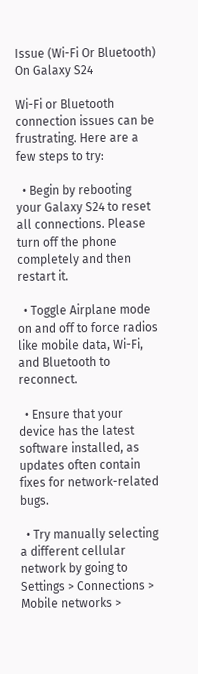Issue (Wi-Fi Or Bluetooth) On Galaxy S24

Wi-Fi or Bluetooth connection issues can be frustrating. Here are a few steps to try:

  • Begin by rebooting your Galaxy S24 to reset all connections. Please turn off the phone completely and then restart it.

  • Toggle Airplane mode on and off to force radios like mobile data, Wi-Fi, and Bluetooth to reconnect.

  • Ensure that your device has the latest software installed, as updates often contain fixes for network-related bugs.

  • Try manually selecting a different cellular network by going to Settings > Connections > Mobile networks >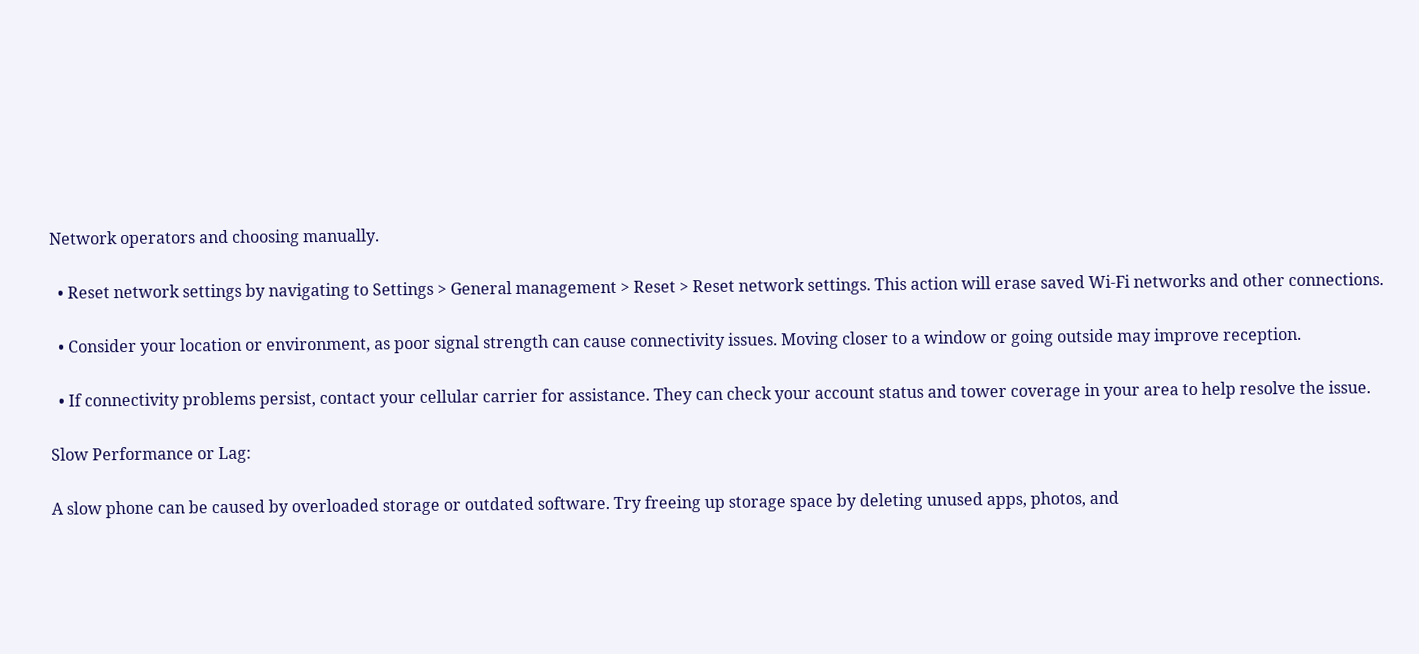Network operators and choosing manually.

  • Reset network settings by navigating to Settings > General management > Reset > Reset network settings. This action will erase saved Wi-Fi networks and other connections.

  • Consider your location or environment, as poor signal strength can cause connectivity issues. Moving closer to a window or going outside may improve reception.

  • If connectivity problems persist, contact your cellular carrier for assistance. They can check your account status and tower coverage in your area to help resolve the issue.

Slow Performance or Lag:

A slow phone can be caused by overloaded storage or outdated software. Try freeing up storage space by deleting unused apps, photos, and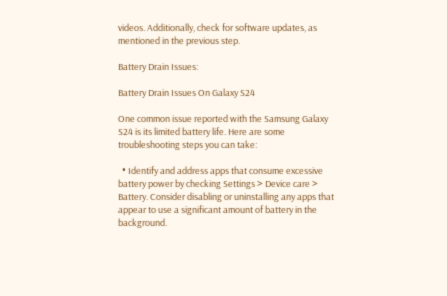videos. Additionally, check for software updates, as mentioned in the previous step.

Battery Drain Issues:

Battery Drain Issues On Galaxy S24

One common issue reported with the Samsung Galaxy S24 is its limited battery life. Here are some troubleshooting steps you can take:

  • Identify and address apps that consume excessive battery power by checking Settings > Device care > Battery. Consider disabling or uninstalling any apps that appear to use a significant amount of battery in the background.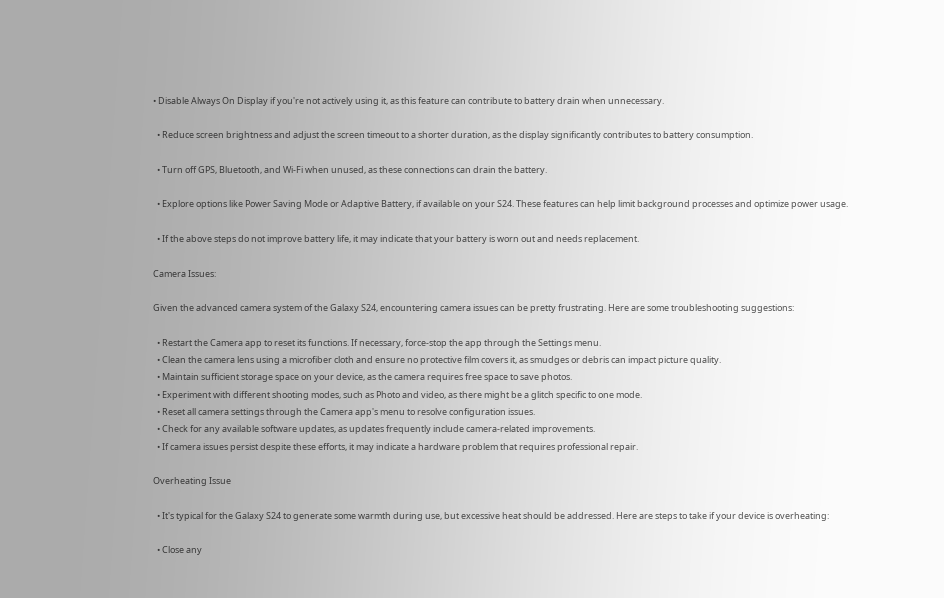• Disable Always On Display if you're not actively using it, as this feature can contribute to battery drain when unnecessary.

  • Reduce screen brightness and adjust the screen timeout to a shorter duration, as the display significantly contributes to battery consumption.

  • Turn off GPS, Bluetooth, and Wi-Fi when unused, as these connections can drain the battery.

  • Explore options like Power Saving Mode or Adaptive Battery, if available on your S24. These features can help limit background processes and optimize power usage.

  • If the above steps do not improve battery life, it may indicate that your battery is worn out and needs replacement.

Camera Issues:

Given the advanced camera system of the Galaxy S24, encountering camera issues can be pretty frustrating. Here are some troubleshooting suggestions:

  • Restart the Camera app to reset its functions. If necessary, force-stop the app through the Settings menu.
  • Clean the camera lens using a microfiber cloth and ensure no protective film covers it, as smudges or debris can impact picture quality.
  • Maintain sufficient storage space on your device, as the camera requires free space to save photos.
  • Experiment with different shooting modes, such as Photo and video, as there might be a glitch specific to one mode.
  • Reset all camera settings through the Camera app's menu to resolve configuration issues.
  • Check for any available software updates, as updates frequently include camera-related improvements.
  • If camera issues persist despite these efforts, it may indicate a hardware problem that requires professional repair.

Overheating Issue

  • It's typical for the Galaxy S24 to generate some warmth during use, but excessive heat should be addressed. Here are steps to take if your device is overheating:

  • Close any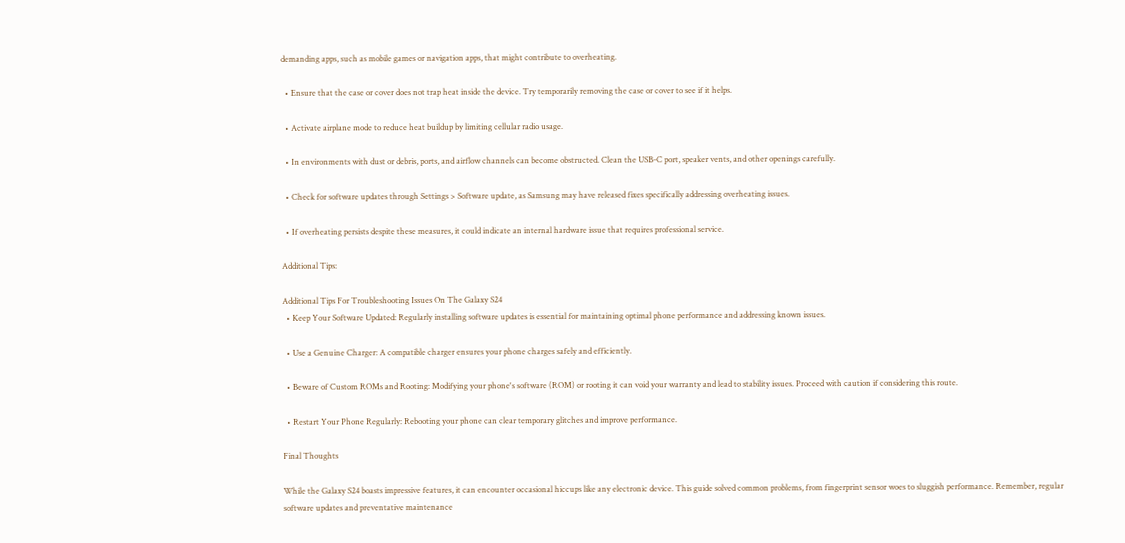demanding apps, such as mobile games or navigation apps, that might contribute to overheating.

  • Ensure that the case or cover does not trap heat inside the device. Try temporarily removing the case or cover to see if it helps.

  • Activate airplane mode to reduce heat buildup by limiting cellular radio usage.

  • In environments with dust or debris, ports, and airflow channels can become obstructed. Clean the USB-C port, speaker vents, and other openings carefully.

  • Check for software updates through Settings > Software update, as Samsung may have released fixes specifically addressing overheating issues.

  • If overheating persists despite these measures, it could indicate an internal hardware issue that requires professional service.

Additional Tips:

Additional Tips For Troubleshooting Issues On The Galaxy S24
  • Keep Your Software Updated: Regularly installing software updates is essential for maintaining optimal phone performance and addressing known issues.

  • Use a Genuine Charger: A compatible charger ensures your phone charges safely and efficiently.

  • Beware of Custom ROMs and Rooting: Modifying your phone's software (ROM) or rooting it can void your warranty and lead to stability issues. Proceed with caution if considering this route.

  • Restart Your Phone Regularly: Rebooting your phone can clear temporary glitches and improve performance.

Final Thoughts

While the Galaxy S24 boasts impressive features, it can encounter occasional hiccups like any electronic device. This guide solved common problems, from fingerprint sensor woes to sluggish performance. Remember, regular software updates and preventative maintenance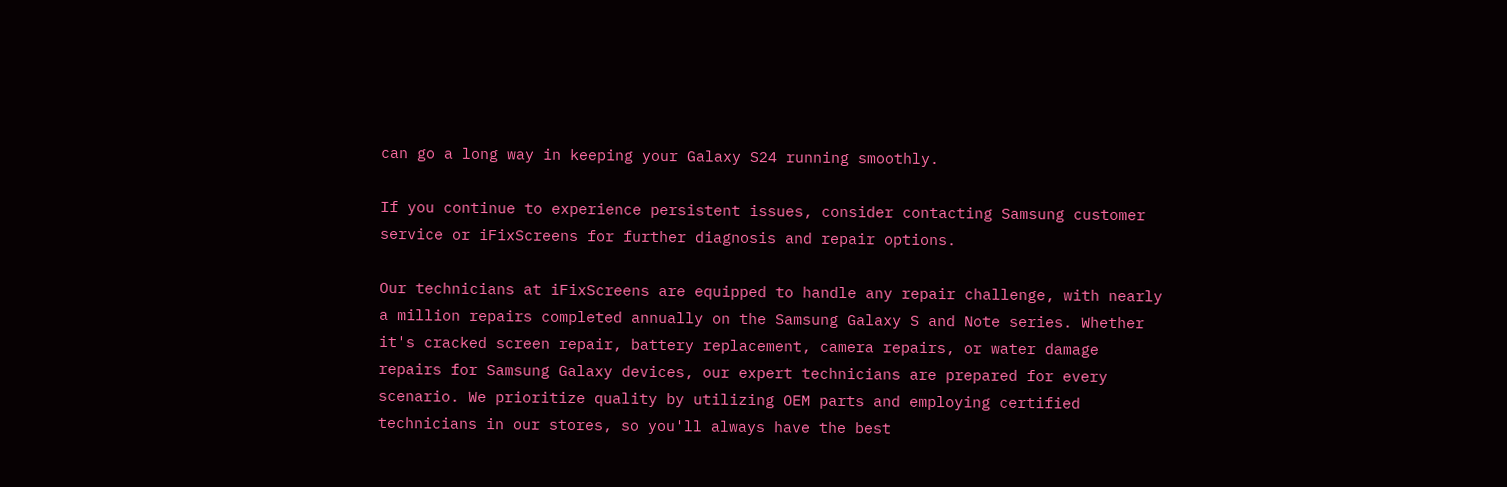can go a long way in keeping your Galaxy S24 running smoothly.

If you continue to experience persistent issues, consider contacting Samsung customer service or iFixScreens for further diagnosis and repair options.

Our technicians at iFixScreens are equipped to handle any repair challenge, with nearly a million repairs completed annually on the Samsung Galaxy S and Note series. Whether it's cracked screen repair, battery replacement, camera repairs, or water damage repairs for Samsung Galaxy devices, our expert technicians are prepared for every scenario. We prioritize quality by utilizing OEM parts and employing certified technicians in our stores, so you'll always have the best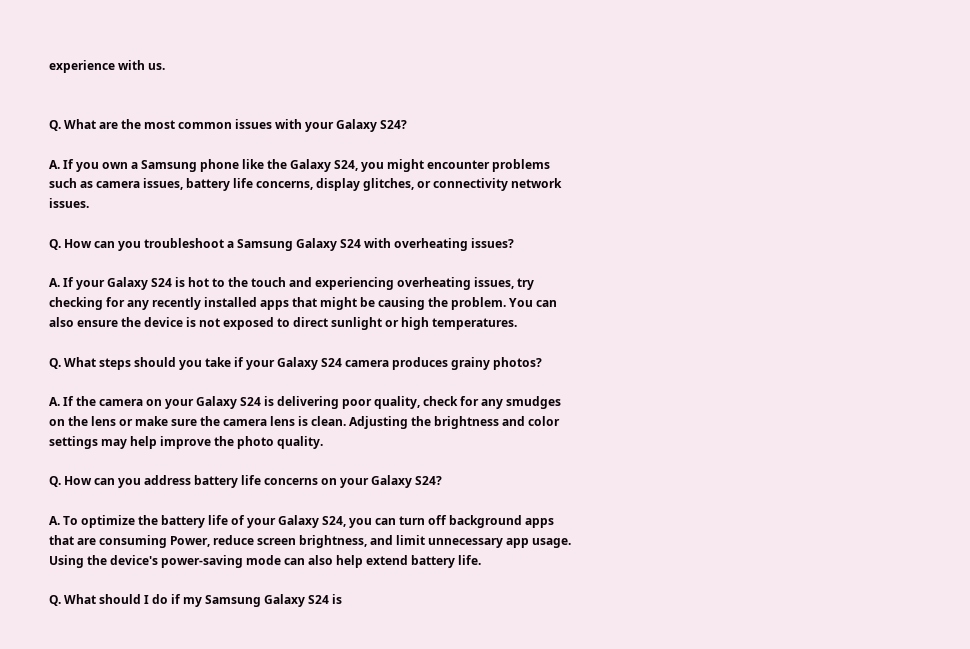experience with us.


Q. What are the most common issues with your Galaxy S24?

A. If you own a Samsung phone like the Galaxy S24, you might encounter problems such as camera issues, battery life concerns, display glitches, or connectivity network issues.

Q. How can you troubleshoot a Samsung Galaxy S24 with overheating issues?

A. If your Galaxy S24 is hot to the touch and experiencing overheating issues, try checking for any recently installed apps that might be causing the problem. You can also ensure the device is not exposed to direct sunlight or high temperatures.

Q. What steps should you take if your Galaxy S24 camera produces grainy photos?

A. If the camera on your Galaxy S24 is delivering poor quality, check for any smudges on the lens or make sure the camera lens is clean. Adjusting the brightness and color settings may help improve the photo quality.

Q. How can you address battery life concerns on your Galaxy S24?

A. To optimize the battery life of your Galaxy S24, you can turn off background apps that are consuming Power, reduce screen brightness, and limit unnecessary app usage. Using the device's power-saving mode can also help extend battery life.

Q. What should I do if my Samsung Galaxy S24 is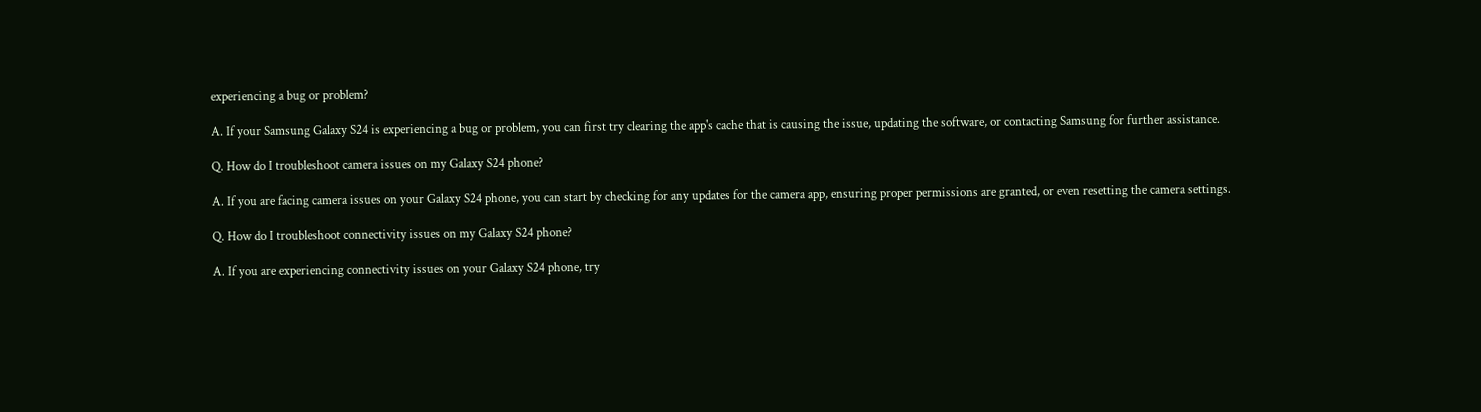experiencing a bug or problem?

A. If your Samsung Galaxy S24 is experiencing a bug or problem, you can first try clearing the app's cache that is causing the issue, updating the software, or contacting Samsung for further assistance.

Q. How do I troubleshoot camera issues on my Galaxy S24 phone?

A. If you are facing camera issues on your Galaxy S24 phone, you can start by checking for any updates for the camera app, ensuring proper permissions are granted, or even resetting the camera settings.

Q. How do I troubleshoot connectivity issues on my Galaxy S24 phone?

A. If you are experiencing connectivity issues on your Galaxy S24 phone, try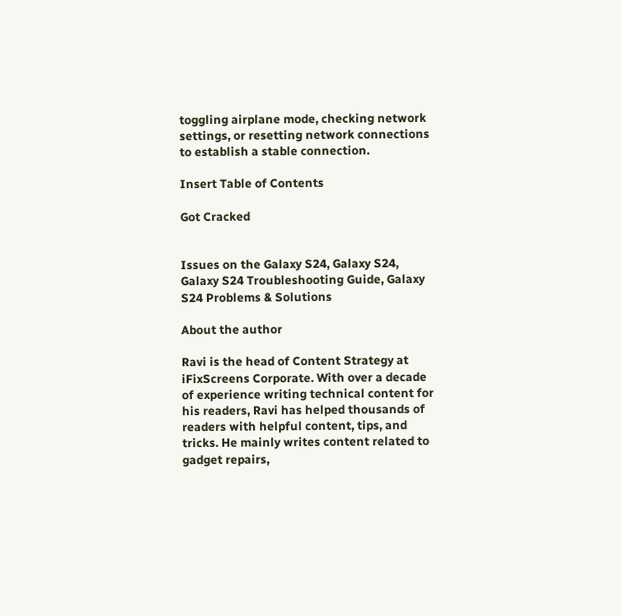toggling airplane mode, checking network settings, or resetting network connections to establish a stable connection.

Insert Table of Contents

Got Cracked


Issues on the Galaxy S24, Galaxy S24, Galaxy S24 Troubleshooting Guide, Galaxy S24 Problems & Solutions

About the author

Ravi is the head of Content Strategy at iFixScreens Corporate. With over a decade of experience writing technical content for his readers, Ravi has helped thousands of readers with helpful content, tips, and tricks. He mainly writes content related to gadget repairs,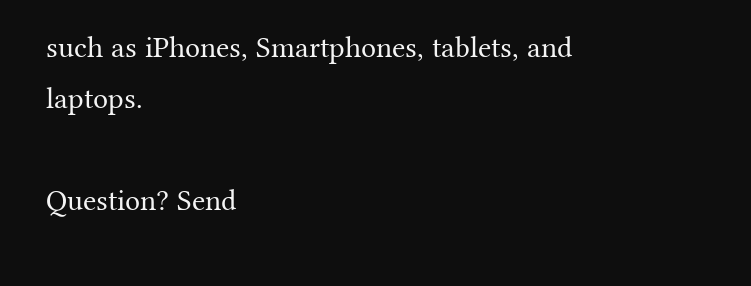such as iPhones, Smartphones, tablets, and laptops.

Question? Send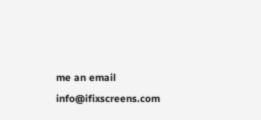me an email info@ifixscreens.com